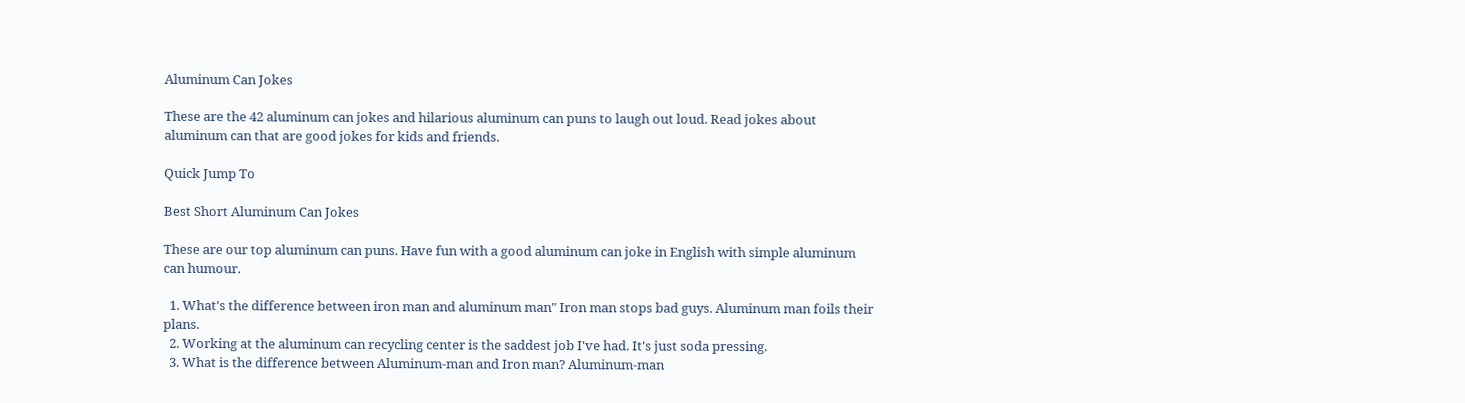Aluminum Can Jokes

These are the 42 aluminum can jokes and hilarious aluminum can puns to laugh out loud. Read jokes about aluminum can that are good jokes for kids and friends.

Quick Jump To

Best Short Aluminum Can Jokes

These are our top aluminum can puns. Have fun with a good aluminum can joke in English with simple aluminum can humour.

  1. What's the difference between iron man and aluminum man" Iron man stops bad guys. Aluminum man foils their plans.
  2. Working at the aluminum can recycling center is the saddest job I've had. It's just soda pressing.
  3. What is the difference between Aluminum-man and Iron man? Aluminum-man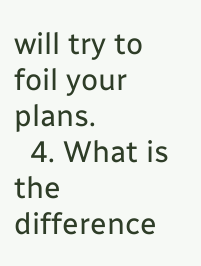will try to foil your plans.
  4. What is the difference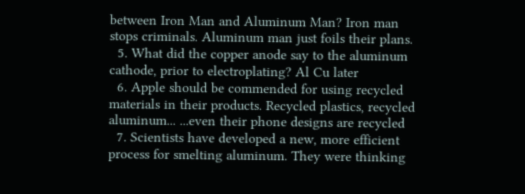between Iron Man and Aluminum Man? Iron man stops criminals. Aluminum man just foils their plans.
  5. What did the copper anode say to the aluminum cathode, prior to electroplating? Al Cu later
  6. Apple should be commended for using recycled materials in their products. Recycled plastics, recycled aluminum... ...even their phone designs are recycled
  7. Scientists have developed a new, more efficient process for smelting aluminum. They were thinking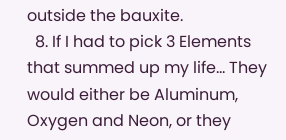outside the bauxite.
  8. If I had to pick 3 Elements that summed up my life... They would either be Aluminum, Oxygen and Neon, or they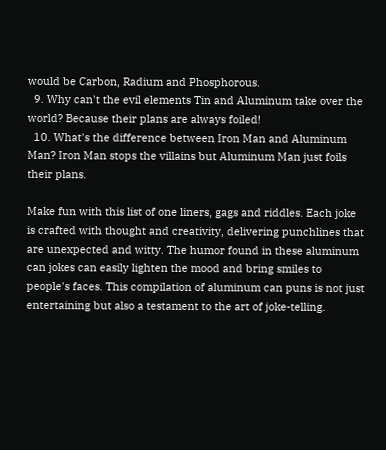would be Carbon, Radium and Phosphorous.
  9. Why can't the evil elements Tin and Aluminum take over the world? Because their plans are always foiled!
  10. What's the difference between Iron Man and Aluminum Man? Iron Man stops the villains but Aluminum Man just foils their plans.

Make fun with this list of one liners, gags and riddles. Each joke is crafted with thought and creativity, delivering punchlines that are unexpected and witty. The humor found in these aluminum can jokes can easily lighten the mood and bring smiles to people's faces. This compilation of aluminum can puns is not just entertaining but also a testament to the art of joke-telling.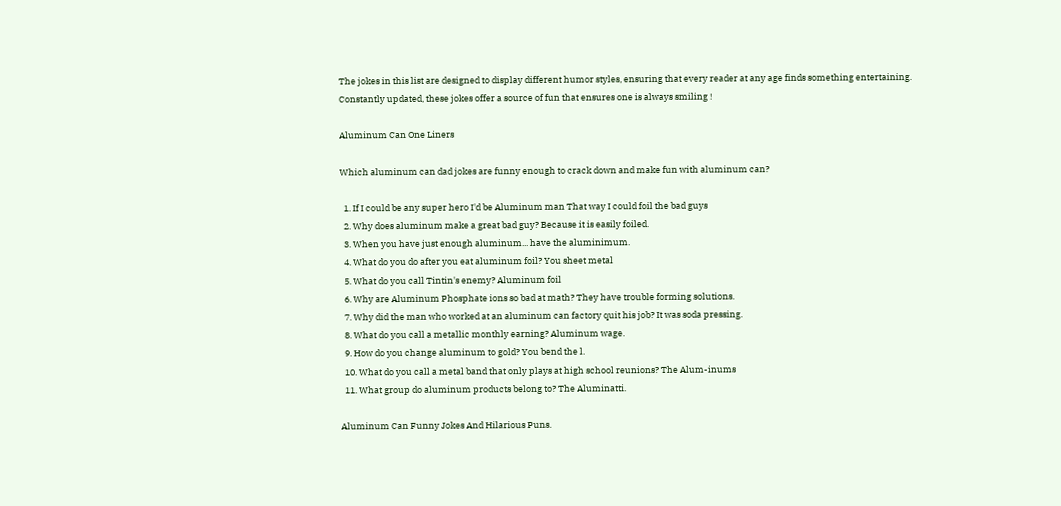The jokes in this list are designed to display different humor styles, ensuring that every reader at any age finds something entertaining. Constantly updated, these jokes offer a source of fun that ensures one is always smiling !

Aluminum Can One Liners

Which aluminum can dad jokes are funny enough to crack down and make fun with aluminum can?

  1. If I could be any super hero I'd be Aluminum man That way I could foil the bad guys
  2. Why does aluminum make a great bad guy? Because it is easily foiled.
  3. When you have just enough aluminum... have the aluminimum.
  4. What do you do after you eat aluminum foil? You sheet metal
  5. What do you call Tintin's enemy? Aluminum foil
  6. Why are Aluminum Phosphate ions so bad at math? They have trouble forming solutions.
  7. Why did the man who worked at an aluminum can factory quit his job? It was soda pressing.
  8. What do you call a metallic monthly earning? Aluminum wage.
  9. How do you change aluminum to gold? You bend the l.
  10. What do you call a metal band that only plays at high school reunions? The Alum-inums
  11. What group do aluminum products belong to? The Aluminatti.

Aluminum Can Funny Jokes And Hilarious Puns.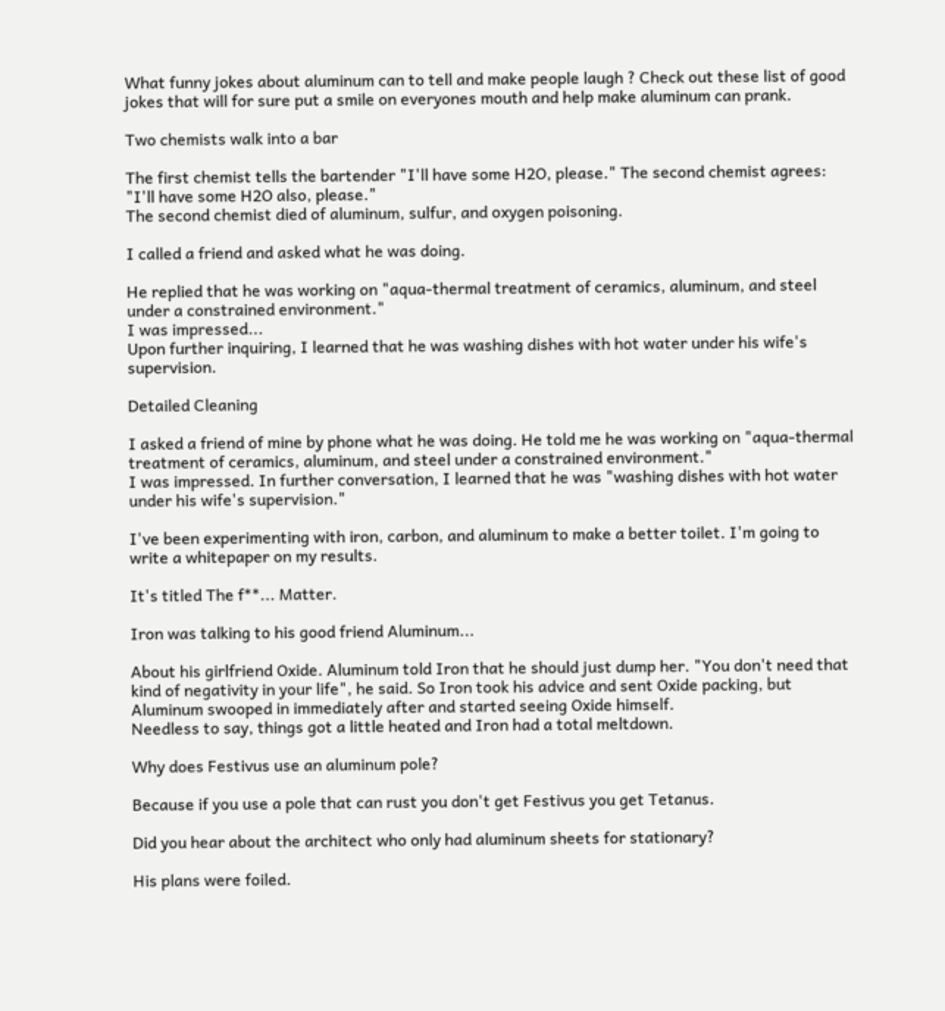What funny jokes about aluminum can to tell and make people laugh ? Check out these list of good jokes that will for sure put a smile on everyones mouth and help make aluminum can prank.

Two chemists walk into a bar

The first chemist tells the bartender "I'll have some H2O, please." The second chemist agrees: "I'll have some H2O also, please."
The second chemist died of aluminum, sulfur, and oxygen poisoning.

I called a friend and asked what he was doing.

He replied that he was working on "aqua-thermal treatment of ceramics, aluminum, and steel under a constrained environment."
I was impressed...
Upon further inquiring, I learned that he was washing dishes with hot water under his wife's supervision.

Detailed Cleaning

I asked a friend of mine by phone what he was doing. He told me he was working on "aqua-thermal treatment of ceramics, aluminum, and steel under a constrained environment."
I was impressed. In further conversation, I learned that he was "washing dishes with hot water under his wife's supervision."

I've been experimenting with iron, carbon, and aluminum to make a better toilet. I'm going to write a whitepaper on my results.

It's titled The f**... Matter.

Iron was talking to his good friend Aluminum...

About his girlfriend Oxide. Aluminum told Iron that he should just dump her. "You don't need that kind of negativity in your life", he said. So Iron took his advice and sent Oxide packing, but Aluminum swooped in immediately after and started seeing Oxide himself.
Needless to say, things got a little heated and Iron had a total meltdown.

Why does Festivus use an aluminum pole?

Because if you use a pole that can rust you don't get Festivus you get Tetanus.

Did you hear about the architect who only had aluminum sheets for stationary?

His plans were foiled.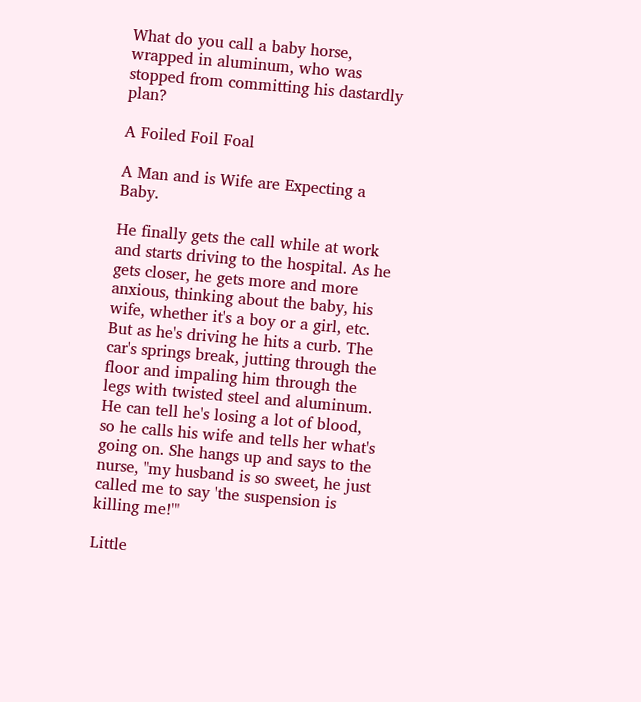What do you call a baby horse, wrapped in aluminum, who was stopped from committing his dastardly plan?

A Foiled Foil Foal

A Man and is Wife are Expecting a Baby.

He finally gets the call while at work and starts driving to the hospital. As he gets closer, he gets more and more anxious, thinking about the baby, his wife, whether it's a boy or a girl, etc. But as he's driving he hits a curb. The car's springs break, jutting through the floor and impaling him through the legs with twisted steel and aluminum. He can tell he's losing a lot of blood, so he calls his wife and tells her what's going on. She hangs up and says to the nurse, "my husband is so sweet, he just called me to say 'the suspension is killing me!'"

Little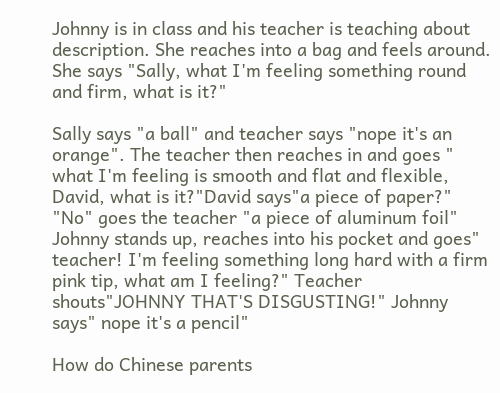Johnny is in class and his teacher is teaching about description. She reaches into a bag and feels around. She says "Sally, what I'm feeling something round and firm, what is it?"

Sally says "a ball" and teacher says "nope it's an orange". The teacher then reaches in and goes " what I'm feeling is smooth and flat and flexible, David, what is it?"David says"a piece of paper?" "No" goes the teacher "a piece of aluminum foil" Johnny stands up, reaches into his pocket and goes" teacher! I'm feeling something long hard with a firm pink tip, what am I feeling?" Teacher shouts"JOHNNY THAT'S DISGUSTING!" Johnny says" nope it's a pencil"

How do Chinese parents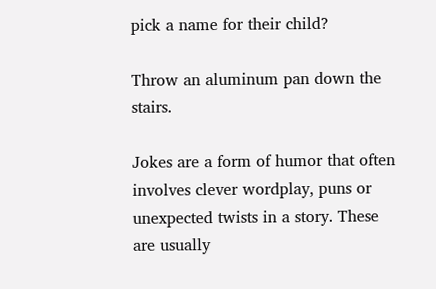pick a name for their child?

Throw an aluminum pan down the stairs.

Jokes are a form of humor that often involves clever wordplay, puns or unexpected twists in a story. These are usually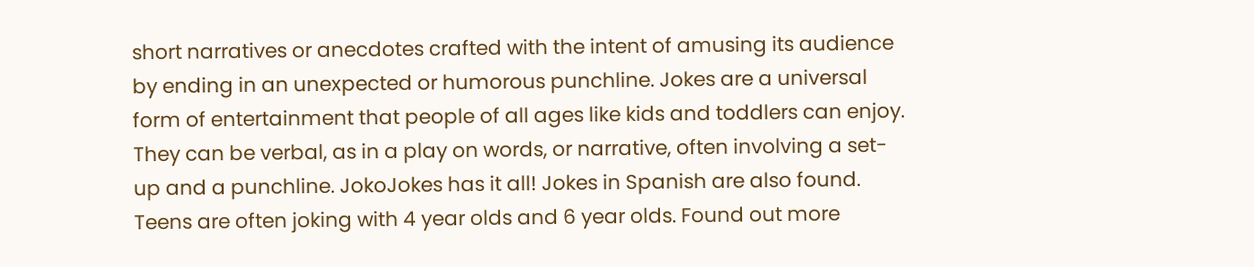short narratives or anecdotes crafted with the intent of amusing its audience by ending in an unexpected or humorous punchline. Jokes are a universal form of entertainment that people of all ages like kids and toddlers can enjoy. They can be verbal, as in a play on words, or narrative, often involving a set-up and a punchline. JokoJokes has it all! Jokes in Spanish are also found. Teens are often joking with 4 year olds and 6 year olds. Found out more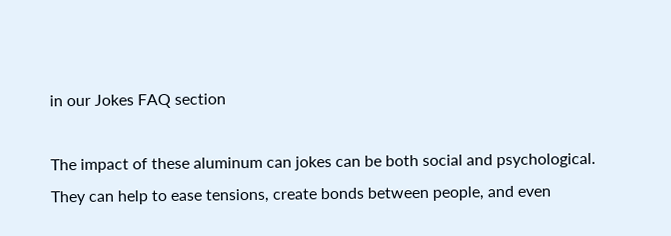in our Jokes FAQ section

The impact of these aluminum can jokes can be both social and psychological. They can help to ease tensions, create bonds between people, and even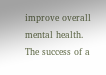improve overall mental health. The success of a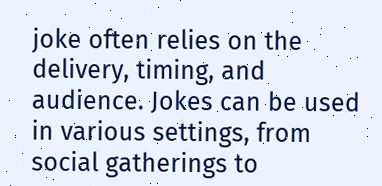joke often relies on the delivery, timing, and audience. Jokes can be used in various settings, from social gatherings to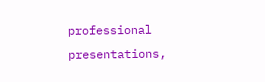professional presentations,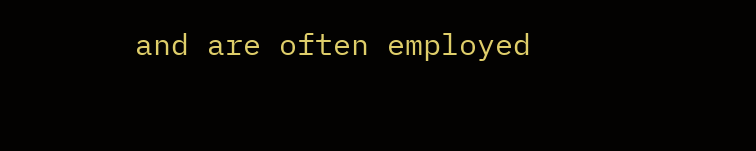and are often employed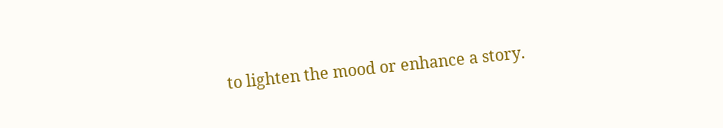to lighten the mood or enhance a story.